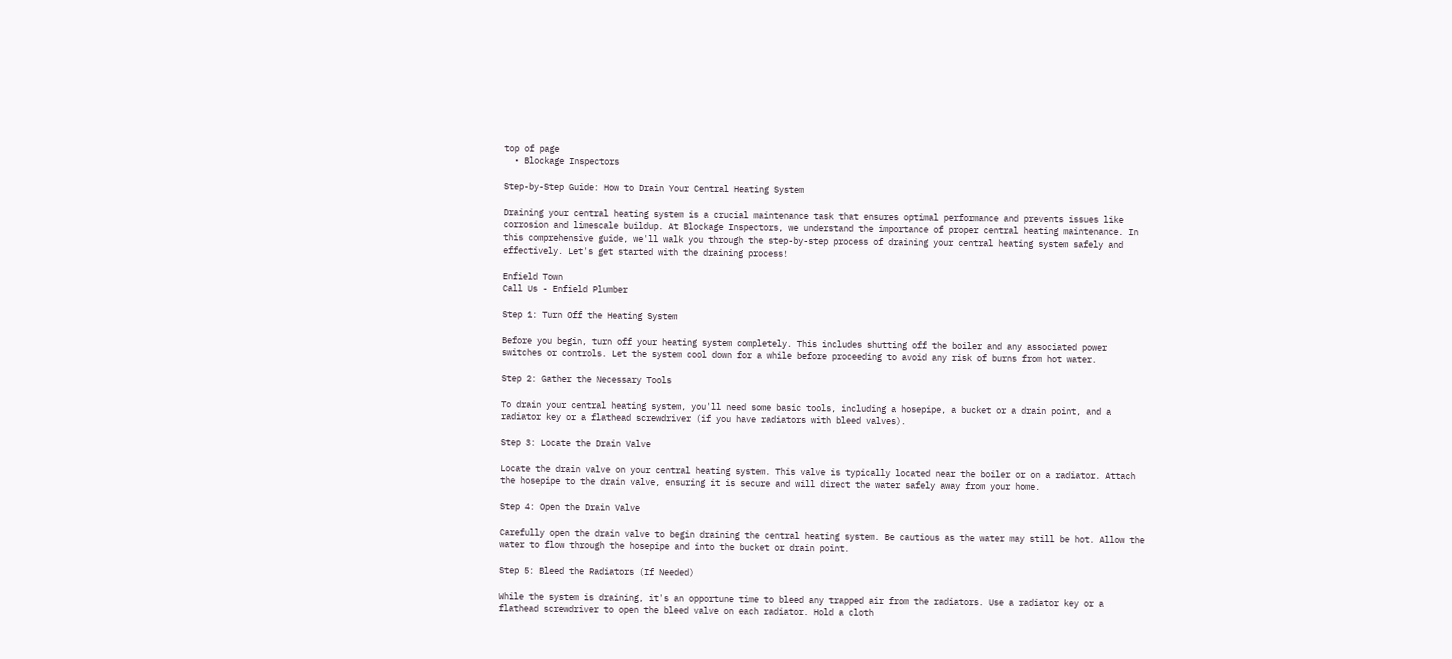top of page
  • Blockage Inspectors

Step-by-Step Guide: How to Drain Your Central Heating System

Draining your central heating system is a crucial maintenance task that ensures optimal performance and prevents issues like corrosion and limescale buildup. At Blockage Inspectors, we understand the importance of proper central heating maintenance. In this comprehensive guide, we'll walk you through the step-by-step process of draining your central heating system safely and effectively. Let's get started with the draining process!

Enfield Town
Call Us - Enfield Plumber

Step 1: Turn Off the Heating System

Before you begin, turn off your heating system completely. This includes shutting off the boiler and any associated power switches or controls. Let the system cool down for a while before proceeding to avoid any risk of burns from hot water.

Step 2: Gather the Necessary Tools

To drain your central heating system, you'll need some basic tools, including a hosepipe, a bucket or a drain point, and a radiator key or a flathead screwdriver (if you have radiators with bleed valves).

Step 3: Locate the Drain Valve

Locate the drain valve on your central heating system. This valve is typically located near the boiler or on a radiator. Attach the hosepipe to the drain valve, ensuring it is secure and will direct the water safely away from your home.

Step 4: Open the Drain Valve

Carefully open the drain valve to begin draining the central heating system. Be cautious as the water may still be hot. Allow the water to flow through the hosepipe and into the bucket or drain point.

Step 5: Bleed the Radiators (If Needed)

While the system is draining, it's an opportune time to bleed any trapped air from the radiators. Use a radiator key or a flathead screwdriver to open the bleed valve on each radiator. Hold a cloth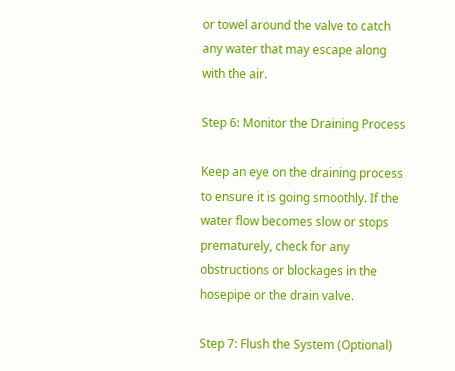or towel around the valve to catch any water that may escape along with the air.

Step 6: Monitor the Draining Process

Keep an eye on the draining process to ensure it is going smoothly. If the water flow becomes slow or stops prematurely, check for any obstructions or blockages in the hosepipe or the drain valve.

Step 7: Flush the System (Optional)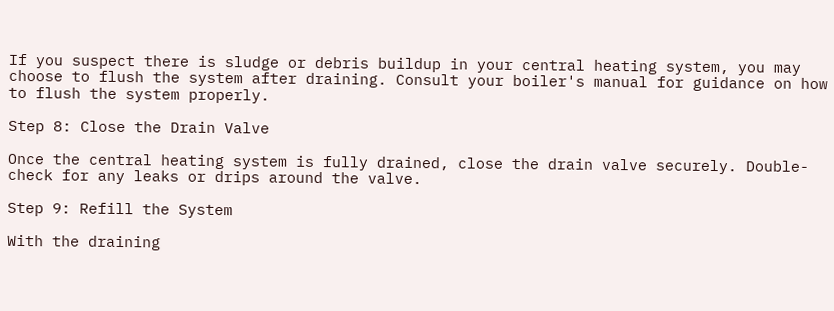If you suspect there is sludge or debris buildup in your central heating system, you may choose to flush the system after draining. Consult your boiler's manual for guidance on how to flush the system properly.

Step 8: Close the Drain Valve

Once the central heating system is fully drained, close the drain valve securely. Double-check for any leaks or drips around the valve.

Step 9: Refill the System

With the draining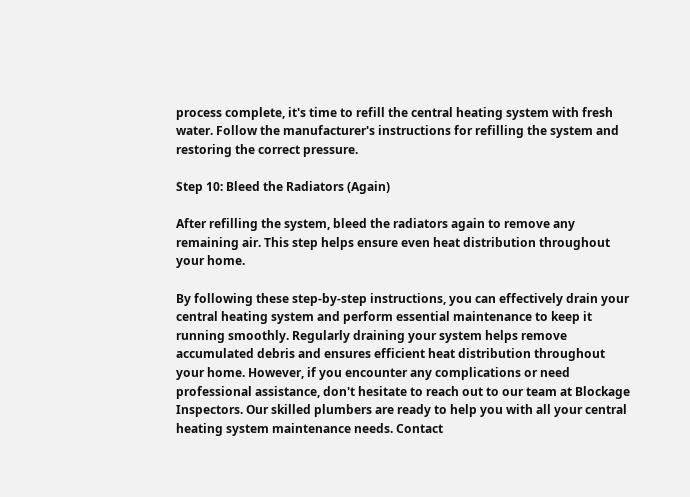process complete, it's time to refill the central heating system with fresh water. Follow the manufacturer's instructions for refilling the system and restoring the correct pressure.

Step 10: Bleed the Radiators (Again)

After refilling the system, bleed the radiators again to remove any remaining air. This step helps ensure even heat distribution throughout your home.

By following these step-by-step instructions, you can effectively drain your central heating system and perform essential maintenance to keep it running smoothly. Regularly draining your system helps remove accumulated debris and ensures efficient heat distribution throughout your home. However, if you encounter any complications or need professional assistance, don't hesitate to reach out to our team at Blockage Inspectors. Our skilled plumbers are ready to help you with all your central heating system maintenance needs. Contact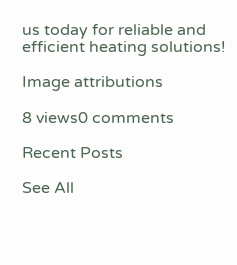us today for reliable and efficient heating solutions!

Image attributions

8 views0 comments

Recent Posts

See All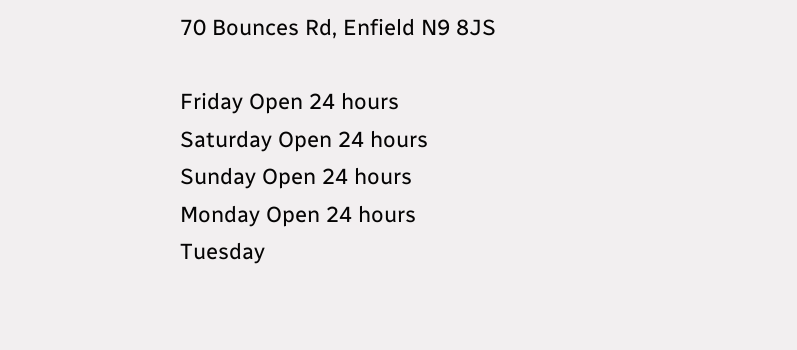70 Bounces Rd, Enfield N9 8JS

Friday Open 24 hours
Saturday Open 24 hours
Sunday Open 24 hours
Monday Open 24 hours
Tuesday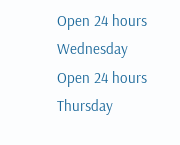Open 24 hours
Wednesday Open 24 hours
Thursday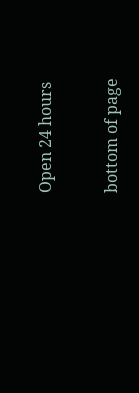Open 24 hours

bottom of page